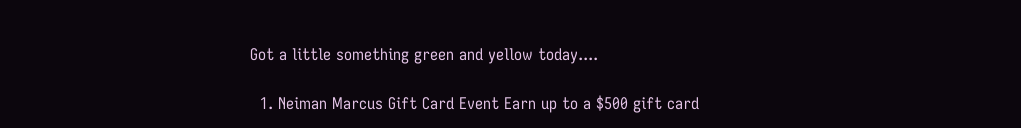Got a little something green and yellow today....

  1. Neiman Marcus Gift Card Event Earn up to a $500 gift card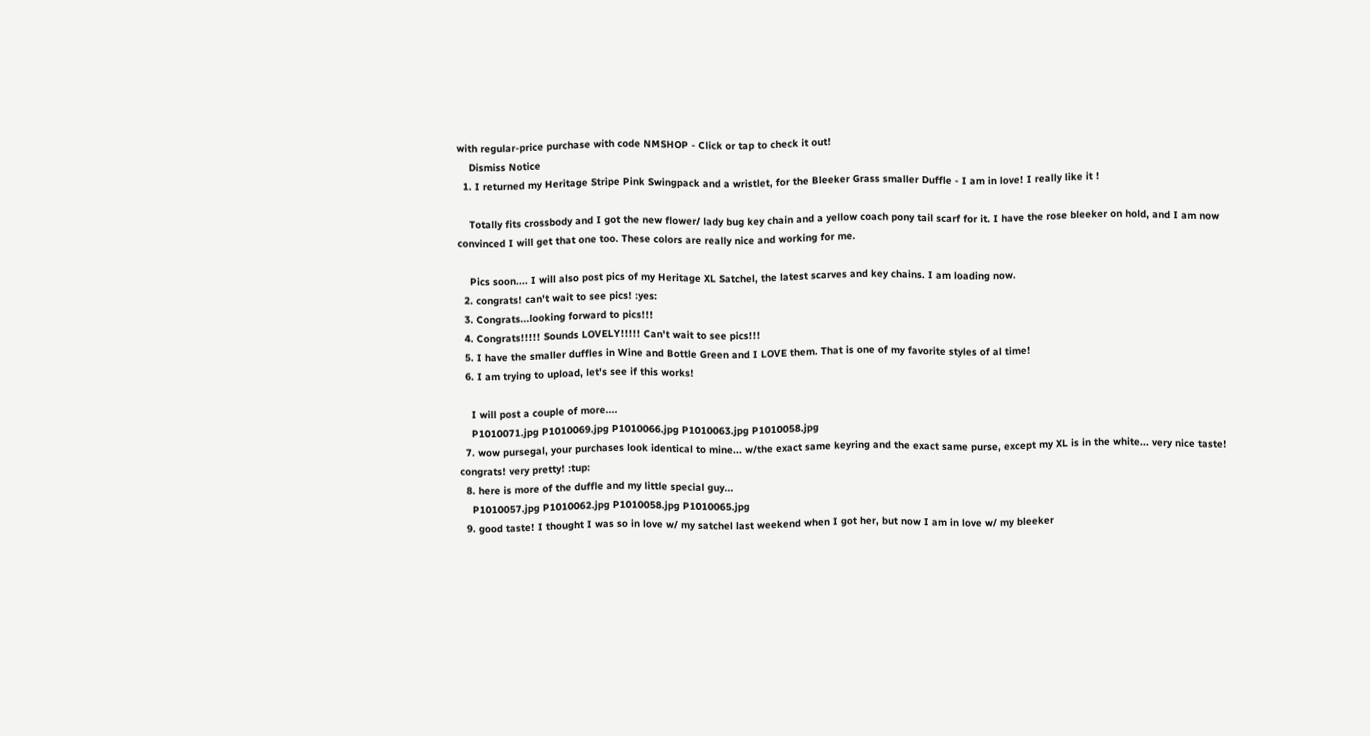with regular-price purchase with code NMSHOP - Click or tap to check it out!
    Dismiss Notice
  1. I returned my Heritage Stripe Pink Swingpack and a wristlet, for the Bleeker Grass smaller Duffle - I am in love! I really like it !

    Totally fits crossbody and I got the new flower/ lady bug key chain and a yellow coach pony tail scarf for it. I have the rose bleeker on hold, and I am now convinced I will get that one too. These colors are really nice and working for me.

    Pics soon.... I will also post pics of my Heritage XL Satchel, the latest scarves and key chains. I am loading now.
  2. congrats! can't wait to see pics! :yes:
  3. Congrats...looking forward to pics!!!
  4. Congrats!!!!! Sounds LOVELY!!!!! Can't wait to see pics!!!
  5. I have the smaller duffles in Wine and Bottle Green and I LOVE them. That is one of my favorite styles of al time!
  6. I am trying to upload, let's see if this works!

    I will post a couple of more....
    P1010071.jpg P1010069.jpg P1010066.jpg P1010063.jpg P1010058.jpg
  7. wow pursegal, your purchases look identical to mine... w/the exact same keyring and the exact same purse, except my XL is in the white... very nice taste! congrats! very pretty! :tup:
  8. here is more of the duffle and my little special guy...
    P1010057.jpg P1010062.jpg P1010058.jpg P1010065.jpg
  9. good taste! I thought I was so in love w/ my satchel last weekend when I got her, but now I am in love w/ my bleeker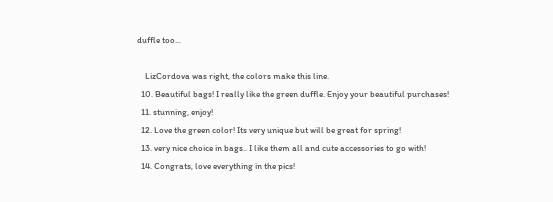duffle too...

    LizCordova was right, the colors make this line.
  10. Beautiful bags! I really like the green duffle. Enjoy your beautiful purchases!
  11. stunning, enjoy!
  12. Love the green color! Its very unique but will be great for spring!
  13. very nice choice in bags.. I like them all and cute accessories to go with!
  14. Congrats, love everything in the pics!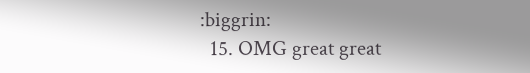:biggrin:
  15. OMG great great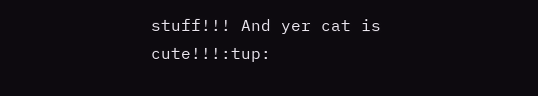stuff!!! And yer cat is cute!!!:tup: